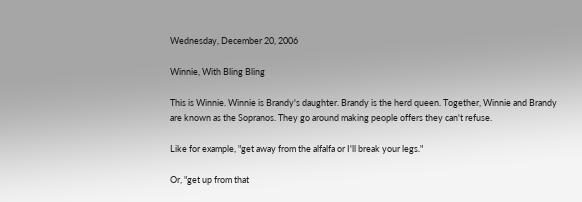Wednesday, December 20, 2006

Winnie, With Bling Bling

This is Winnie. Winnie is Brandy's daughter. Brandy is the herd queen. Together, Winnie and Brandy are known as the Sopranos. They go around making people offers they can't refuse.

Like for example, "get away from the alfalfa or I'll break your legs."

Or, "get up from that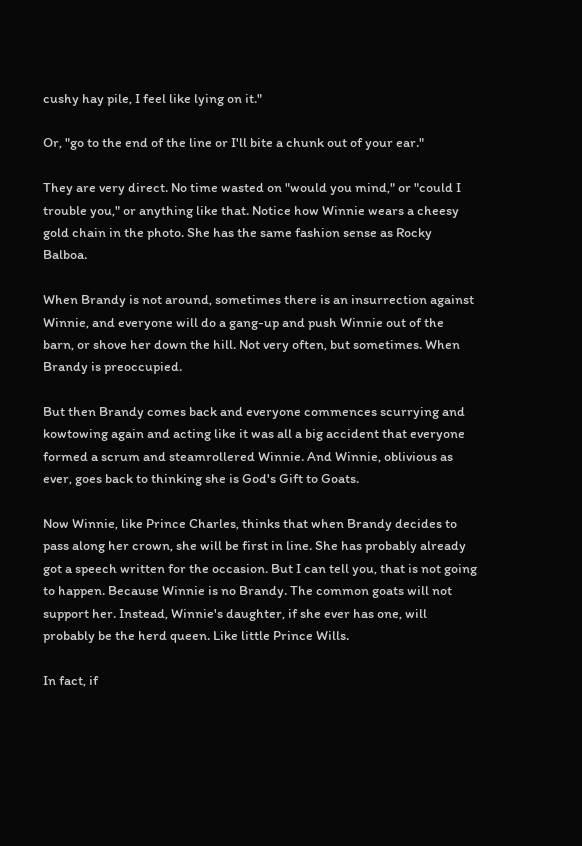cushy hay pile, I feel like lying on it."

Or, "go to the end of the line or I'll bite a chunk out of your ear."

They are very direct. No time wasted on "would you mind," or "could I trouble you," or anything like that. Notice how Winnie wears a cheesy gold chain in the photo. She has the same fashion sense as Rocky Balboa.

When Brandy is not around, sometimes there is an insurrection against Winnie, and everyone will do a gang-up and push Winnie out of the barn, or shove her down the hill. Not very often, but sometimes. When Brandy is preoccupied.

But then Brandy comes back and everyone commences scurrying and kowtowing again and acting like it was all a big accident that everyone formed a scrum and steamrollered Winnie. And Winnie, oblivious as ever, goes back to thinking she is God's Gift to Goats.

Now Winnie, like Prince Charles, thinks that when Brandy decides to pass along her crown, she will be first in line. She has probably already got a speech written for the occasion. But I can tell you, that is not going to happen. Because Winnie is no Brandy. The common goats will not support her. Instead, Winnie's daughter, if she ever has one, will probably be the herd queen. Like little Prince Wills.

In fact, if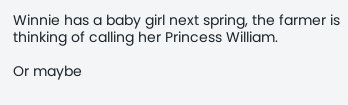Winnie has a baby girl next spring, the farmer is thinking of calling her Princess William.

Or maybe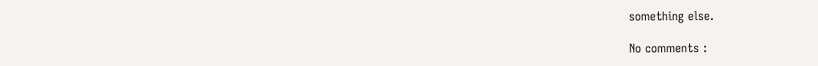something else.

No comments :